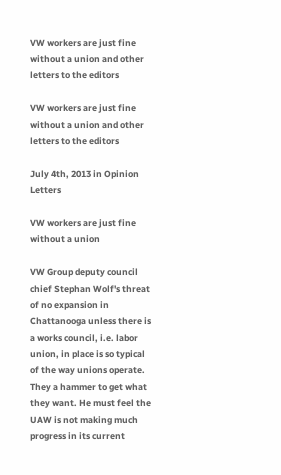VW workers are just fine without a union and other letters to the editors

VW workers are just fine without a union and other letters to the editors

July 4th, 2013 in Opinion Letters

VW workers are just fine without a union

VW Group deputy council chief Stephan Wolf's threat of no expansion in Chattanooga unless there is a works council, i.e. labor union, in place is so typical of the way unions operate. They a hammer to get what they want. He must feel the UAW is not making much progress in its current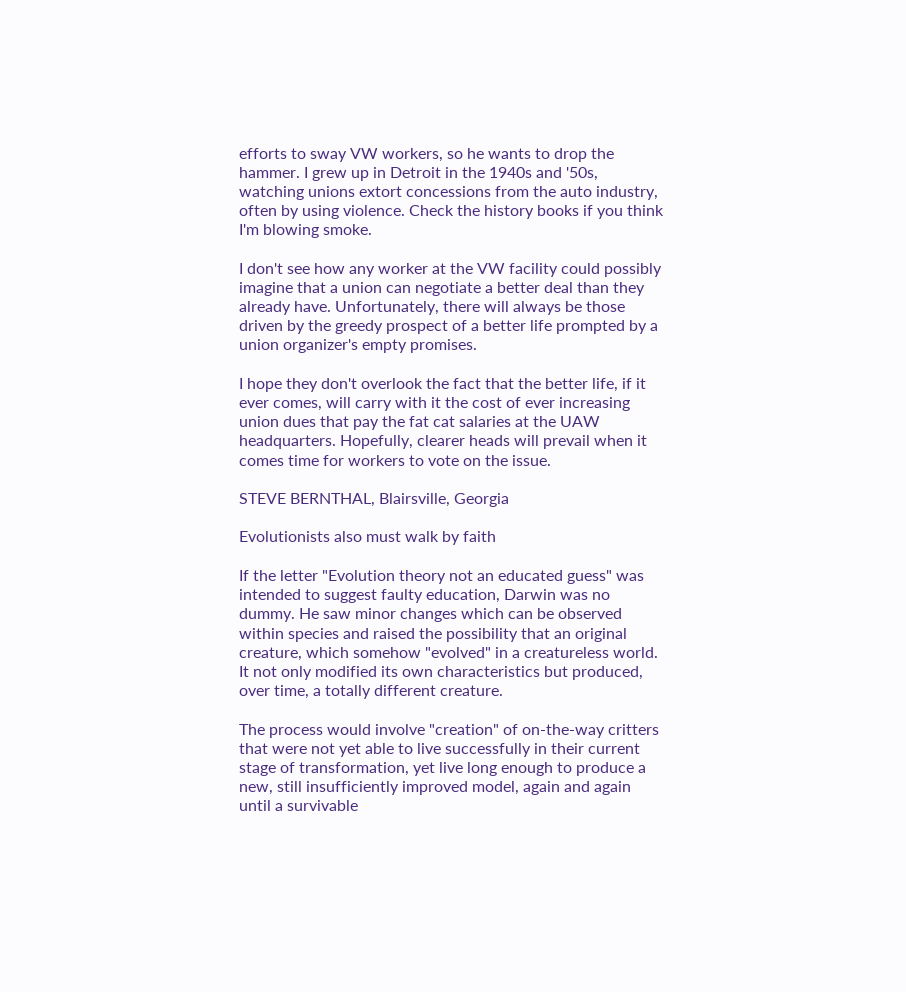efforts to sway VW workers, so he wants to drop the hammer. I grew up in Detroit in the 1940s and '50s, watching unions extort concessions from the auto industry, often by using violence. Check the history books if you think I'm blowing smoke.

I don't see how any worker at the VW facility could possibly imagine that a union can negotiate a better deal than they already have. Unfortunately, there will always be those driven by the greedy prospect of a better life prompted by a union organizer's empty promises.

I hope they don't overlook the fact that the better life, if it ever comes, will carry with it the cost of ever increasing union dues that pay the fat cat salaries at the UAW headquarters. Hopefully, clearer heads will prevail when it comes time for workers to vote on the issue.

STEVE BERNTHAL, Blairsville, Georgia

Evolutionists also must walk by faith

If the letter "Evolution theory not an educated guess" was intended to suggest faulty education, Darwin was no dummy. He saw minor changes which can be observed within species and raised the possibility that an original creature, which somehow "evolved" in a creatureless world. It not only modified its own characteristics but produced, over time, a totally different creature.

The process would involve "creation" of on-the-way critters that were not yet able to live successfully in their current stage of transformation, yet live long enough to produce a new, still insufficiently improved model, again and again until a survivable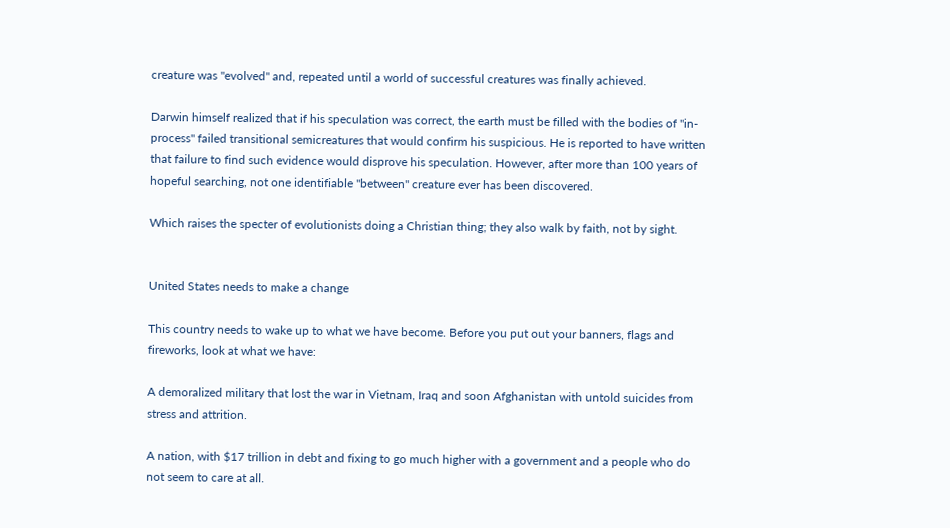creature was "evolved" and, repeated until a world of successful creatures was finally achieved.

Darwin himself realized that if his speculation was correct, the earth must be filled with the bodies of "in-process" failed transitional semicreatures that would confirm his suspicious. He is reported to have written that failure to find such evidence would disprove his speculation. However, after more than 100 years of hopeful searching, not one identifiable "between" creature ever has been discovered.

Which raises the specter of evolutionists doing a Christian thing; they also walk by faith, not by sight.


United States needs to make a change

This country needs to wake up to what we have become. Before you put out your banners, flags and fireworks, look at what we have:

A demoralized military that lost the war in Vietnam, Iraq and soon Afghanistan with untold suicides from stress and attrition.

A nation, with $17 trillion in debt and fixing to go much higher with a government and a people who do not seem to care at all.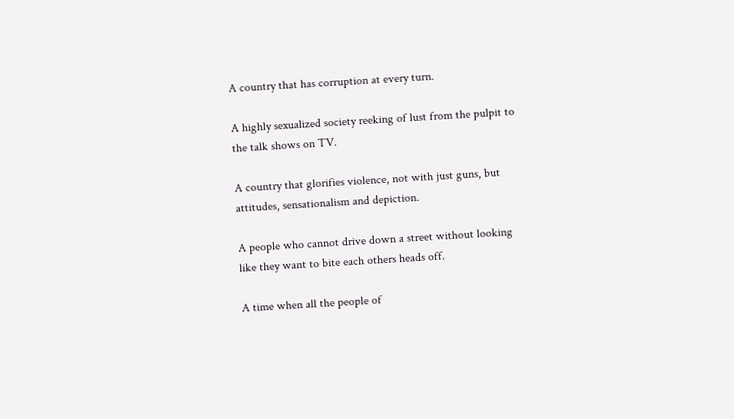A country that has corruption at every turn.

A highly sexualized society reeking of lust from the pulpit to the talk shows on TV.

A country that glorifies violence, not with just guns, but attitudes, sensationalism and depiction.

A people who cannot drive down a street without looking like they want to bite each others heads off.

A time when all the people of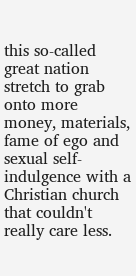this so-called great nation stretch to grab onto more money, materials, fame of ego and sexual self-indulgence with a Christian church that couldn't really care less.